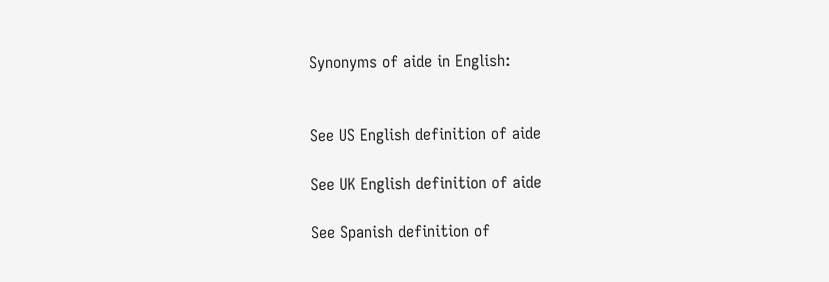Synonyms of aide in English:


See US English definition of aide

See UK English definition of aide

See Spanish definition of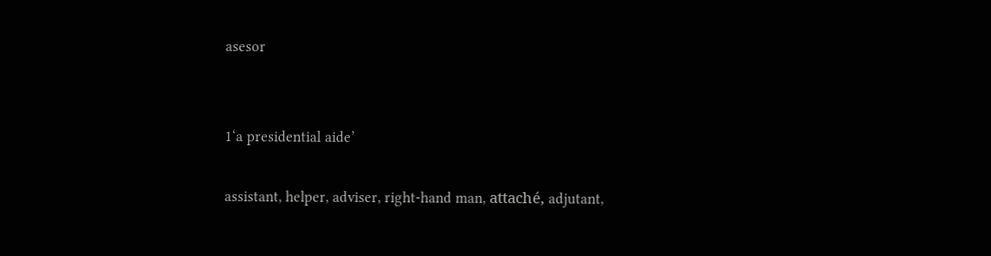asesor


1‘a presidential aide’

assistant, helper, adviser, right-hand man, attaché, adjutant,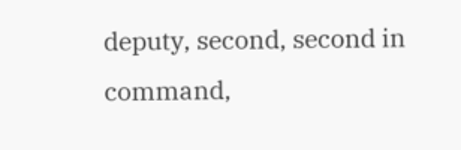deputy, second, second in command,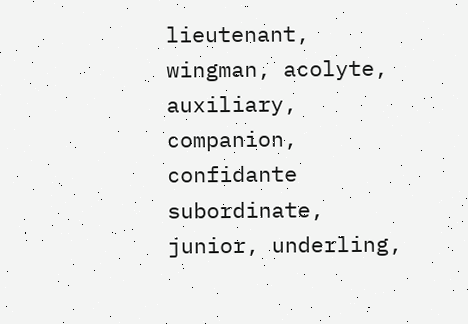lieutenant, wingman, acolyte, auxiliary, companion, confidante
subordinate, junior, underling,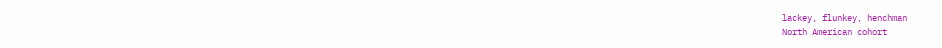lackey, flunkey, henchman
North American cohort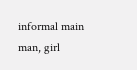informal main man, girl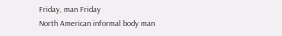Friday, man Friday
North American informal body man